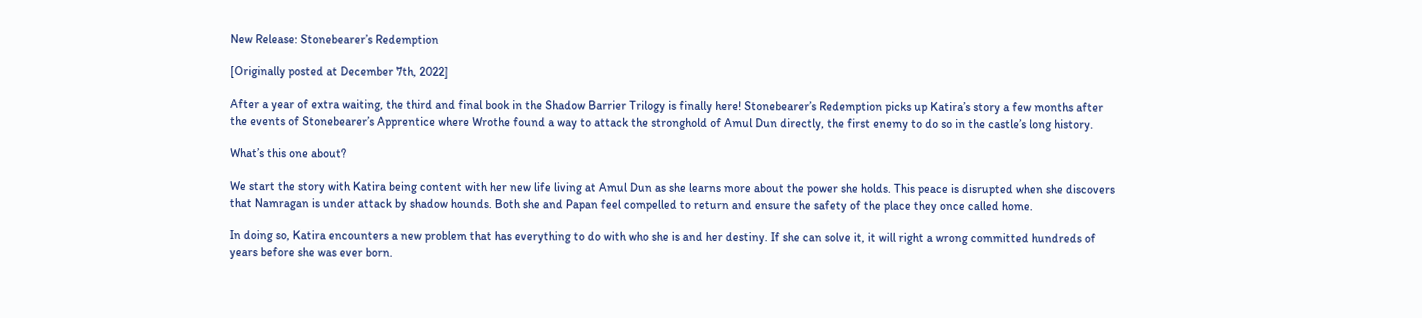New Release: Stonebearer’s Redemption

[Originally posted at December 7th, 2022]

After a year of extra waiting, the third and final book in the Shadow Barrier Trilogy is finally here! Stonebearer’s Redemption picks up Katira’s story a few months after the events of Stonebearer’s Apprentice where Wrothe found a way to attack the stronghold of Amul Dun directly, the first enemy to do so in the castle’s long history.

What’s this one about?

We start the story with Katira being content with her new life living at Amul Dun as she learns more about the power she holds. This peace is disrupted when she discovers that Namragan is under attack by shadow hounds. Both she and Papan feel compelled to return and ensure the safety of the place they once called home.

In doing so, Katira encounters a new problem that has everything to do with who she is and her destiny. If she can solve it, it will right a wrong committed hundreds of years before she was ever born.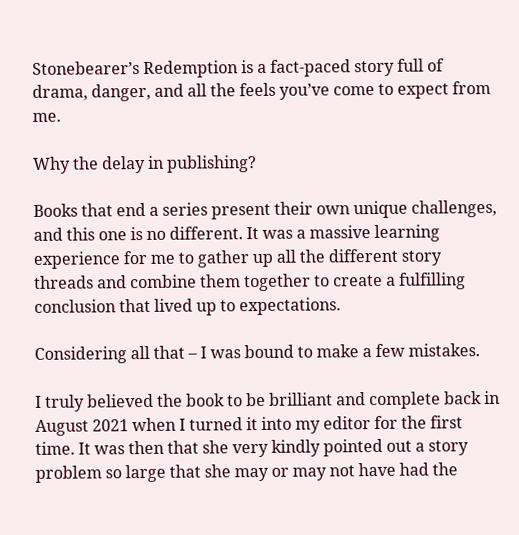Stonebearer’s Redemption is a fact-paced story full of drama, danger, and all the feels you’ve come to expect from me.

Why the delay in publishing?

Books that end a series present their own unique challenges, and this one is no different. It was a massive learning experience for me to gather up all the different story threads and combine them together to create a fulfilling conclusion that lived up to expectations.

Considering all that – I was bound to make a few mistakes.

I truly believed the book to be brilliant and complete back in August 2021 when I turned it into my editor for the first time. It was then that she very kindly pointed out a story problem so large that she may or may not have had the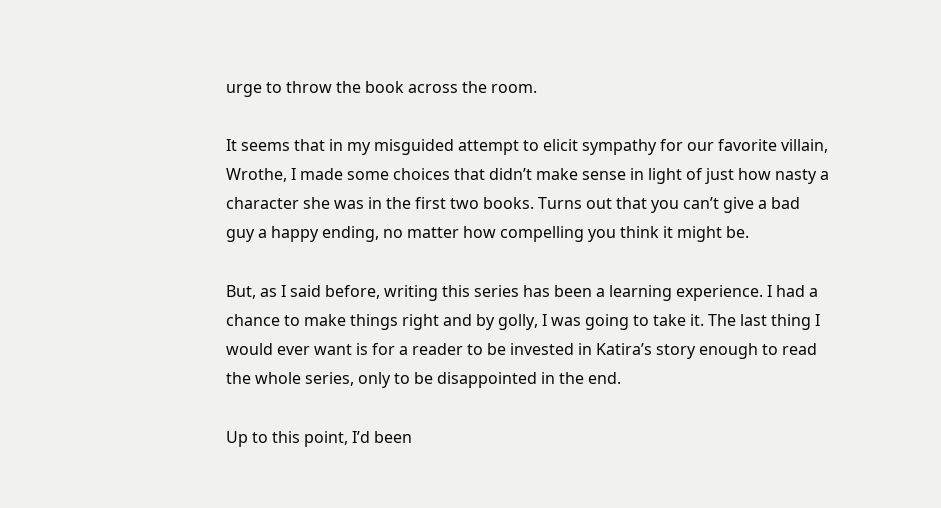urge to throw the book across the room.

It seems that in my misguided attempt to elicit sympathy for our favorite villain, Wrothe, I made some choices that didn’t make sense in light of just how nasty a character she was in the first two books. Turns out that you can’t give a bad guy a happy ending, no matter how compelling you think it might be.

But, as I said before, writing this series has been a learning experience. I had a chance to make things right and by golly, I was going to take it. The last thing I would ever want is for a reader to be invested in Katira’s story enough to read the whole series, only to be disappointed in the end.

Up to this point, I’d been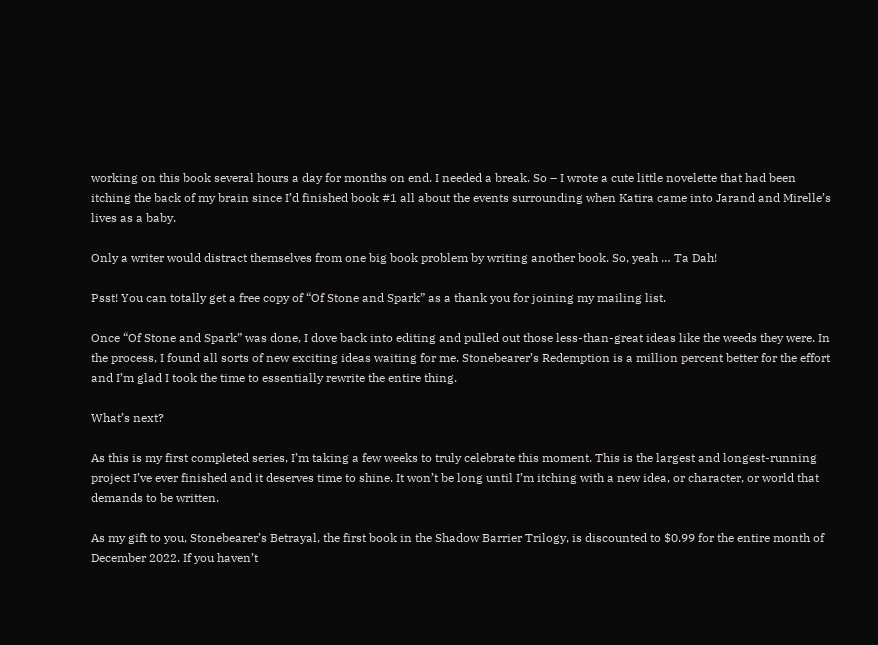working on this book several hours a day for months on end. I needed a break. So – I wrote a cute little novelette that had been itching the back of my brain since I’d finished book #1 all about the events surrounding when Katira came into Jarand and Mirelle’s lives as a baby.

Only a writer would distract themselves from one big book problem by writing another book. So, yeah … Ta Dah!

Psst! You can totally get a free copy of “Of Stone and Spark” as a thank you for joining my mailing list.

Once “Of Stone and Spark” was done, I dove back into editing and pulled out those less-than-great ideas like the weeds they were. In the process, I found all sorts of new exciting ideas waiting for me. Stonebearer’s Redemption is a million percent better for the effort and I’m glad I took the time to essentially rewrite the entire thing.

What’s next?

As this is my first completed series, I’m taking a few weeks to truly celebrate this moment. This is the largest and longest-running project I’ve ever finished and it deserves time to shine. It won’t be long until I’m itching with a new idea, or character, or world that demands to be written.

As my gift to you, Stonebearer’s Betrayal, the first book in the Shadow Barrier Trilogy, is discounted to $0.99 for the entire month of December 2022. If you haven’t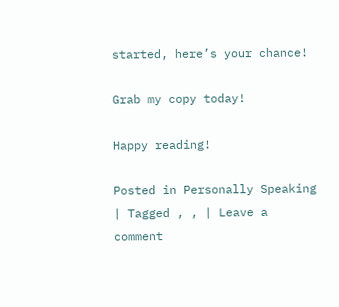started, here’s your chance!

Grab my copy today!

Happy reading!

Posted in Personally Speaking | Tagged , , | Leave a comment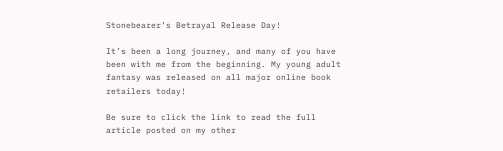Stonebearer’s Betrayal Release Day!

It’s been a long journey, and many of you have been with me from the beginning. My young adult fantasy was released on all major online book retailers today!

Be sure to click the link to read the full article posted on my other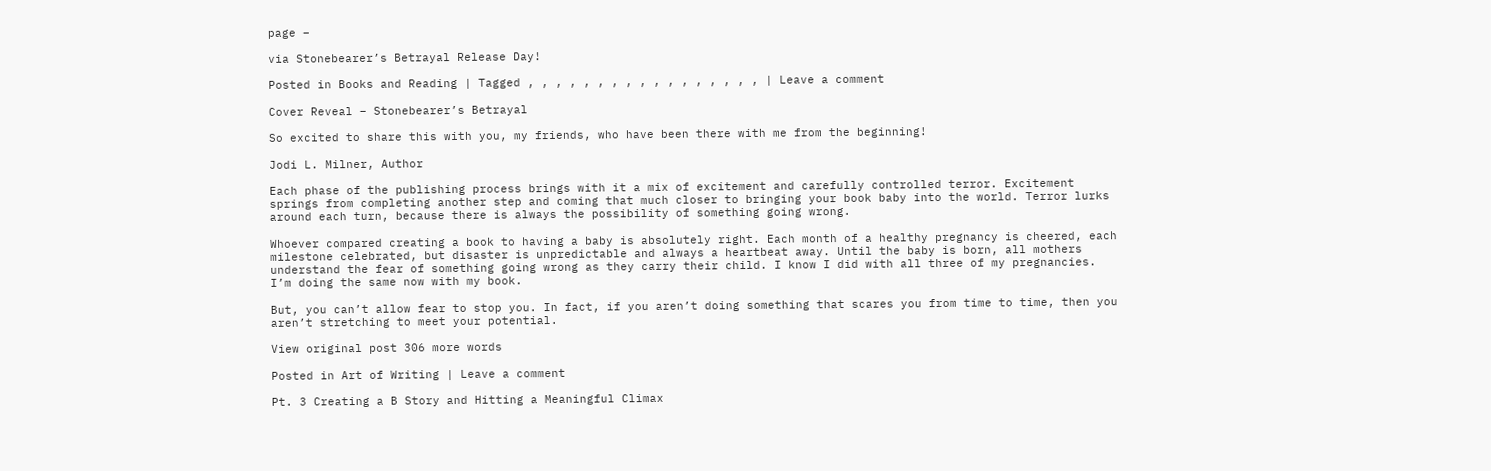page –

via Stonebearer’s Betrayal Release Day!

Posted in Books and Reading | Tagged , , , , , , , , , , , , , , , , , | Leave a comment

Cover Reveal – Stonebearer’s Betrayal

So excited to share this with you, my friends, who have been there with me from the beginning!

Jodi L. Milner, Author

Each phase of the publishing process brings with it a mix of excitement and carefully controlled terror. Excitement springs from completing another step and coming that much closer to bringing your book baby into the world. Terror lurks around each turn, because there is always the possibility of something going wrong.

Whoever compared creating a book to having a baby is absolutely right. Each month of a healthy pregnancy is cheered, each milestone celebrated, but disaster is unpredictable and always a heartbeat away. Until the baby is born, all mothers understand the fear of something going wrong as they carry their child. I know I did with all three of my pregnancies. I’m doing the same now with my book.

But, you can’t allow fear to stop you. In fact, if you aren’t doing something that scares you from time to time, then you aren’t stretching to meet your potential.

View original post 306 more words

Posted in Art of Writing | Leave a comment

Pt. 3 Creating a B Story and Hitting a Meaningful Climax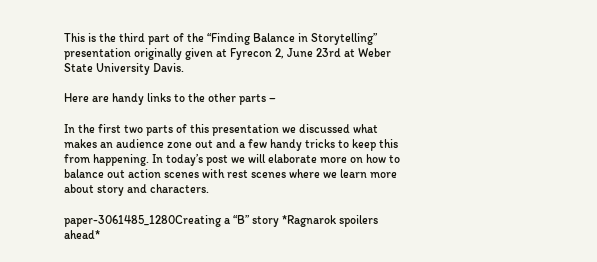This is the third part of the “Finding Balance in Storytelling” presentation originally given at Fyrecon 2, June 23rd at Weber State University Davis.

Here are handy links to the other parts –

In the first two parts of this presentation we discussed what makes an audience zone out and a few handy tricks to keep this from happening. In today’s post we will elaborate more on how to balance out action scenes with rest scenes where we learn more about story and characters.

paper-3061485_1280Creating a “B” story *Ragnarok spoilers ahead*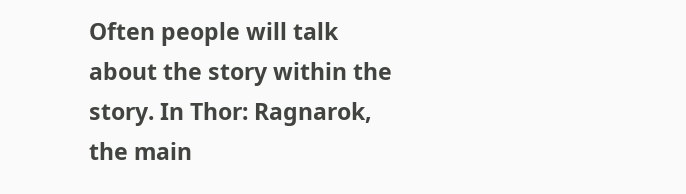Often people will talk about the story within the story. In Thor: Ragnarok, the main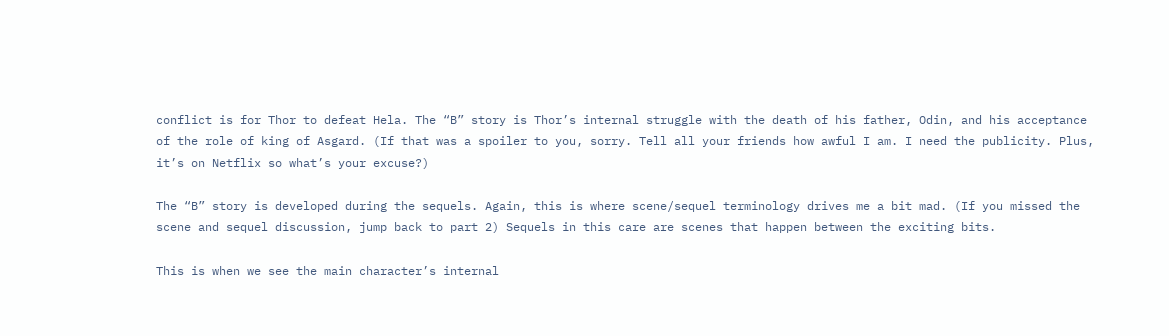conflict is for Thor to defeat Hela. The “B” story is Thor’s internal struggle with the death of his father, Odin, and his acceptance of the role of king of Asgard. (If that was a spoiler to you, sorry. Tell all your friends how awful I am. I need the publicity. Plus, it’s on Netflix so what’s your excuse?)

The “B” story is developed during the sequels. Again, this is where scene/sequel terminology drives me a bit mad. (If you missed the scene and sequel discussion, jump back to part 2) Sequels in this care are scenes that happen between the exciting bits.

This is when we see the main character’s internal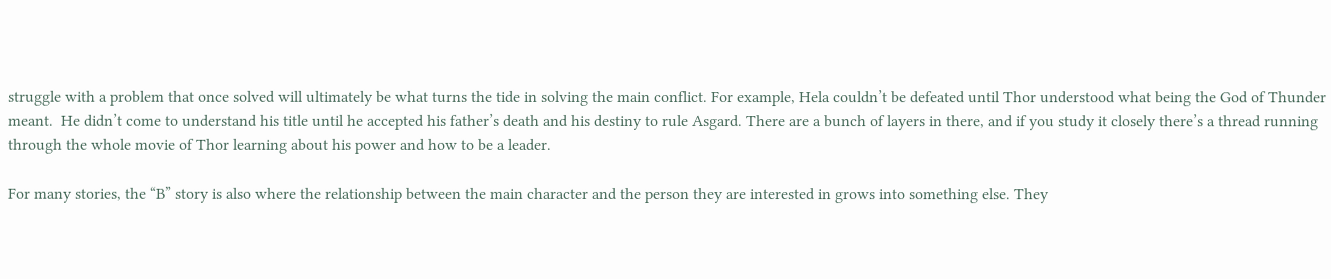struggle with a problem that once solved will ultimately be what turns the tide in solving the main conflict. For example, Hela couldn’t be defeated until Thor understood what being the God of Thunder meant.  He didn’t come to understand his title until he accepted his father’s death and his destiny to rule Asgard. There are a bunch of layers in there, and if you study it closely there’s a thread running through the whole movie of Thor learning about his power and how to be a leader.

For many stories, the “B” story is also where the relationship between the main character and the person they are interested in grows into something else. They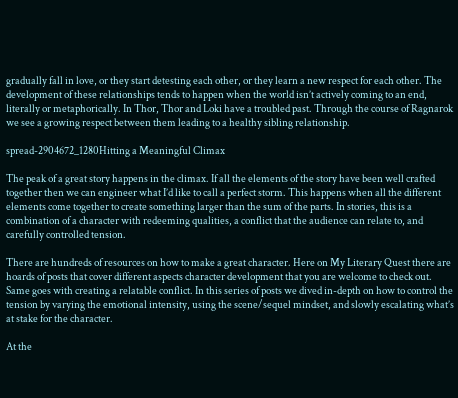gradually fall in love, or they start detesting each other, or they learn a new respect for each other. The development of these relationships tends to happen when the world isn’t actively coming to an end, literally or metaphorically. In Thor, Thor and Loki have a troubled past. Through the course of Ragnarok we see a growing respect between them leading to a healthy sibling relationship.

spread-2904672_1280Hitting a Meaningful Climax

The peak of a great story happens in the climax. If all the elements of the story have been well crafted together then we can engineer what I’d like to call a perfect storm. This happens when all the different elements come together to create something larger than the sum of the parts. In stories, this is a combination of a character with redeeming qualities, a conflict that the audience can relate to, and carefully controlled tension.

There are hundreds of resources on how to make a great character. Here on My Literary Quest there are hoards of posts that cover different aspects character development that you are welcome to check out. Same goes with creating a relatable conflict. In this series of posts we dived in-depth on how to control the tension by varying the emotional intensity, using the scene/sequel mindset, and slowly escalating what’s at stake for the character.

At the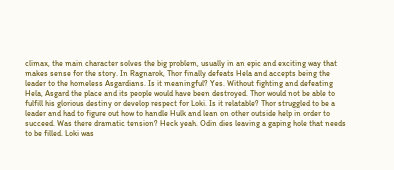climax, the main character solves the big problem, usually in an epic and exciting way that makes sense for the story. In Ragnarok, Thor finally defeats Hela and accepts being the leader to the homeless Asgardians. Is it meaningful? Yes. Without fighting and defeating Hela, Asgard the place and its people would have been destroyed. Thor would not be able to fulfill his glorious destiny or develop respect for Loki. Is it relatable? Thor struggled to be a leader and had to figure out how to handle Hulk and lean on other outside help in order to succeed. Was there dramatic tension? Heck yeah. Odin dies leaving a gaping hole that needs to be filled. Loki was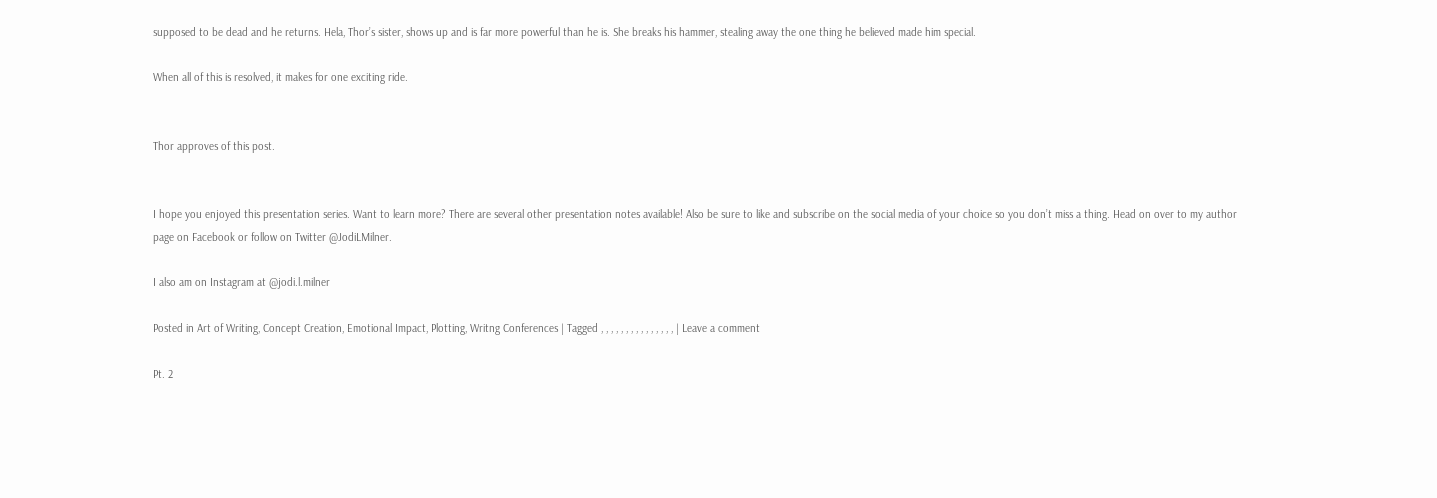supposed to be dead and he returns. Hela, Thor’s sister, shows up and is far more powerful than he is. She breaks his hammer, stealing away the one thing he believed made him special.

When all of this is resolved, it makes for one exciting ride.


Thor approves of this post.


I hope you enjoyed this presentation series. Want to learn more? There are several other presentation notes available! Also be sure to like and subscribe on the social media of your choice so you don’t miss a thing. Head on over to my author page on Facebook or follow on Twitter @JodiLMilner.

I also am on Instagram at @jodi.l.milner

Posted in Art of Writing, Concept Creation, Emotional Impact, Plotting, Writng Conferences | Tagged , , , , , , , , , , , , , , , | Leave a comment

Pt. 2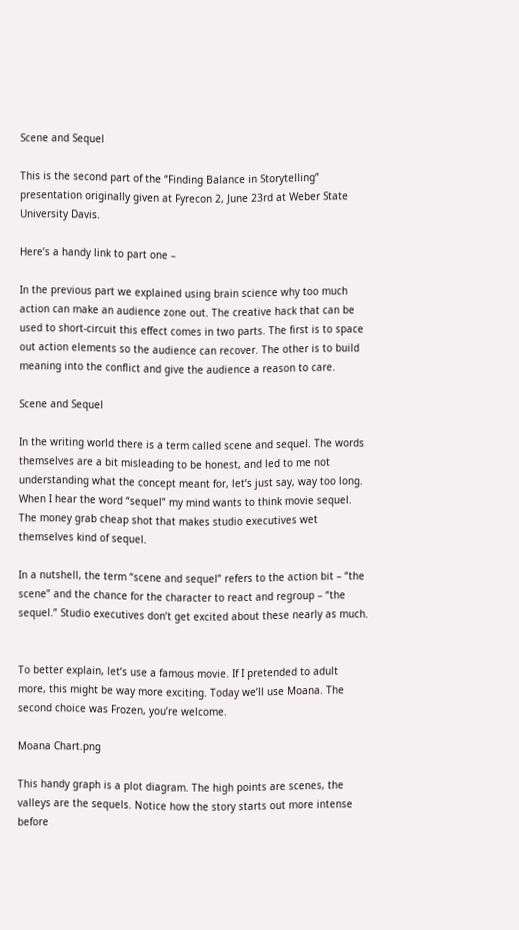Scene and Sequel

This is the second part of the “Finding Balance in Storytelling” presentation originally given at Fyrecon 2, June 23rd at Weber State University Davis.

Here’s a handy link to part one –

In the previous part we explained using brain science why too much action can make an audience zone out. The creative hack that can be used to short-circuit this effect comes in two parts. The first is to space out action elements so the audience can recover. The other is to build meaning into the conflict and give the audience a reason to care.

Scene and Sequel

In the writing world there is a term called scene and sequel. The words themselves are a bit misleading to be honest, and led to me not understanding what the concept meant for, let’s just say, way too long. When I hear the word “sequel” my mind wants to think movie sequel. The money grab cheap shot that makes studio executives wet themselves kind of sequel.

In a nutshell, the term “scene and sequel” refers to the action bit – “the scene” and the chance for the character to react and regroup – “the sequel.” Studio executives don’t get excited about these nearly as much.


To better explain, let’s use a famous movie. If I pretended to adult more, this might be way more exciting. Today we’ll use Moana. The second choice was Frozen, you’re welcome.

Moana Chart.png

This handy graph is a plot diagram. The high points are scenes, the valleys are the sequels. Notice how the story starts out more intense before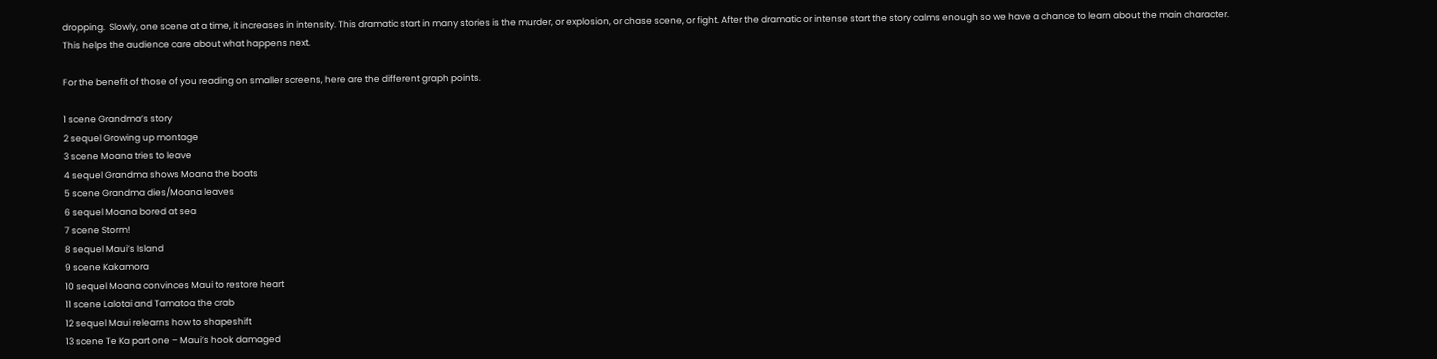dropping.  Slowly, one scene at a time, it increases in intensity. This dramatic start in many stories is the murder, or explosion, or chase scene, or fight. After the dramatic or intense start the story calms enough so we have a chance to learn about the main character. This helps the audience care about what happens next.

For the benefit of those of you reading on smaller screens, here are the different graph points.

1 scene Grandma’s story
2 sequel Growing up montage
3 scene Moana tries to leave
4 sequel Grandma shows Moana the boats
5 scene Grandma dies/Moana leaves
6 sequel Moana bored at sea
7 scene Storm!
8 sequel Maui’s Island
9 scene Kakamora
10 sequel Moana convinces Maui to restore heart
11 scene Lalotai and Tamatoa the crab
12 sequel Maui relearns how to shapeshift
13 scene Te Ka part one – Maui’s hook damaged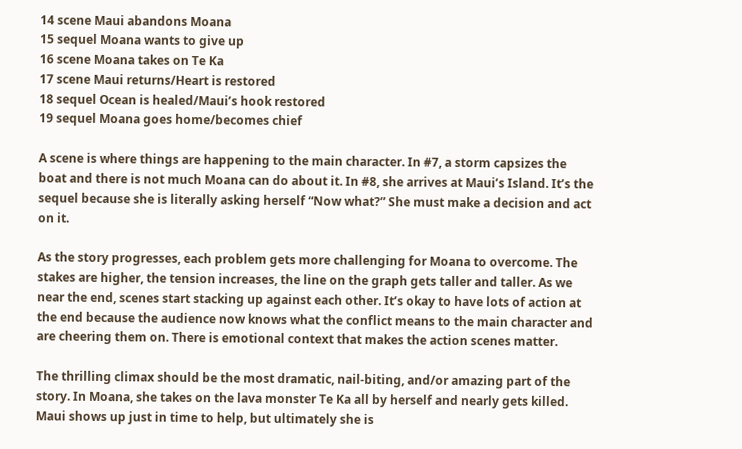14 scene Maui abandons Moana
15 sequel Moana wants to give up
16 scene Moana takes on Te Ka
17 scene Maui returns/Heart is restored
18 sequel Ocean is healed/Maui’s hook restored
19 sequel Moana goes home/becomes chief

A scene is where things are happening to the main character. In #7, a storm capsizes the boat and there is not much Moana can do about it. In #8, she arrives at Maui’s Island. It’s the sequel because she is literally asking herself “Now what?” She must make a decision and act on it.

As the story progresses, each problem gets more challenging for Moana to overcome. The stakes are higher, the tension increases, the line on the graph gets taller and taller. As we near the end, scenes start stacking up against each other. It’s okay to have lots of action at the end because the audience now knows what the conflict means to the main character and are cheering them on. There is emotional context that makes the action scenes matter.

The thrilling climax should be the most dramatic, nail-biting, and/or amazing part of the story. In Moana, she takes on the lava monster Te Ka all by herself and nearly gets killed. Maui shows up just in time to help, but ultimately she is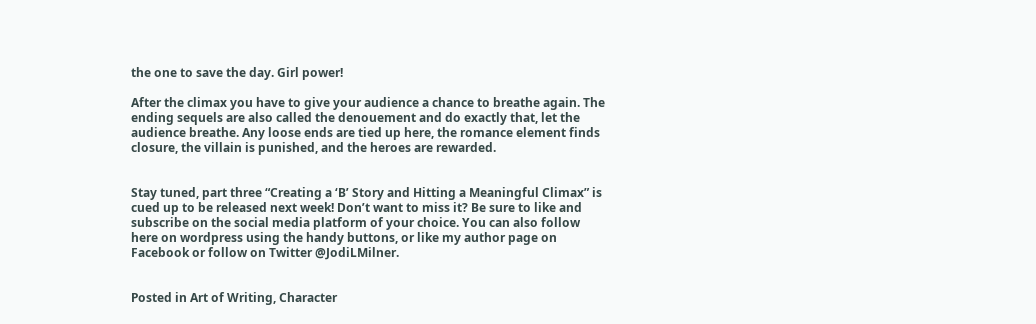the one to save the day. Girl power!

After the climax you have to give your audience a chance to breathe again. The ending sequels are also called the denouement and do exactly that, let the audience breathe. Any loose ends are tied up here, the romance element finds closure, the villain is punished, and the heroes are rewarded.


Stay tuned, part three “Creating a ‘B’ Story and Hitting a Meaningful Climax” is cued up to be released next week! Don’t want to miss it? Be sure to like and subscribe on the social media platform of your choice. You can also follow here on wordpress using the handy buttons, or like my author page on Facebook or follow on Twitter @JodiLMilner.


Posted in Art of Writing, Character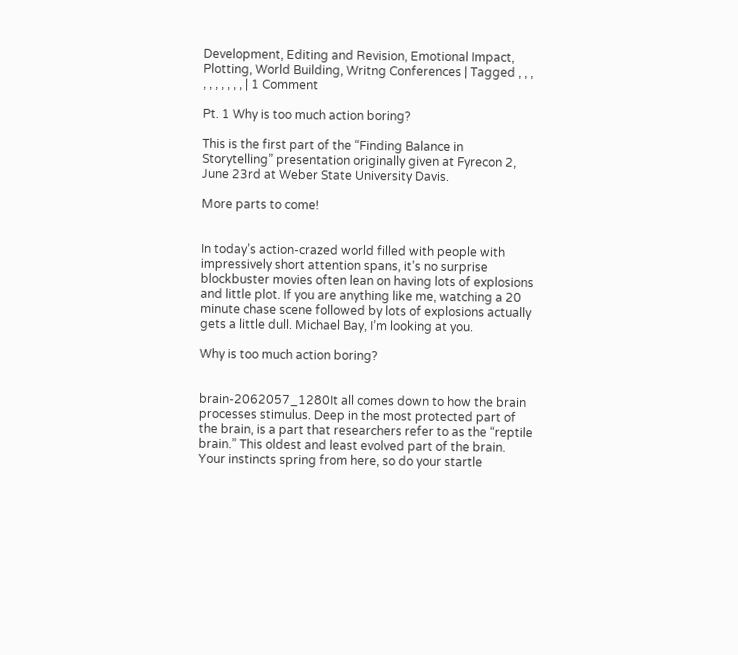Development, Editing and Revision, Emotional Impact, Plotting, World Building, Writng Conferences | Tagged , , , , , , , , , , | 1 Comment

Pt. 1 Why is too much action boring?

This is the first part of the “Finding Balance in Storytelling” presentation originally given at Fyrecon 2, June 23rd at Weber State University Davis.

More parts to come!


In today’s action-crazed world filled with people with impressively short attention spans, it’s no surprise blockbuster movies often lean on having lots of explosions and little plot. If you are anything like me, watching a 20 minute chase scene followed by lots of explosions actually gets a little dull. Michael Bay, I’m looking at you.

Why is too much action boring?


brain-2062057_1280It all comes down to how the brain processes stimulus. Deep in the most protected part of the brain, is a part that researchers refer to as the “reptile brain.” This oldest and least evolved part of the brain. Your instincts spring from here, so do your startle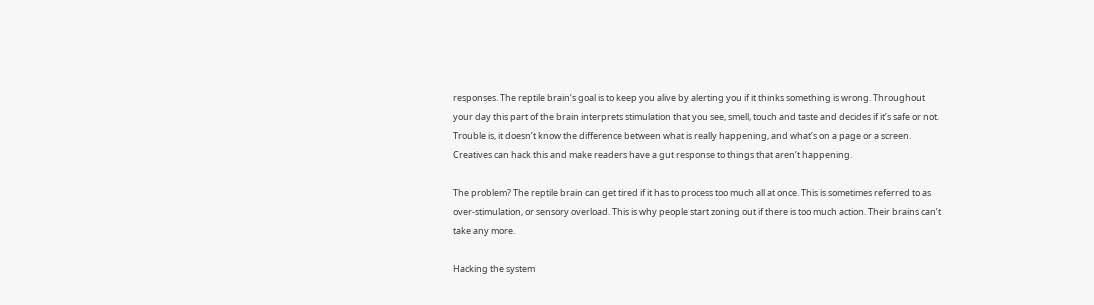responses. The reptile brain’s goal is to keep you alive by alerting you if it thinks something is wrong. Throughout your day this part of the brain interprets stimulation that you see, smell, touch and taste and decides if it’s safe or not. Trouble is, it doesn’t know the difference between what is really happening, and what’s on a page or a screen. Creatives can hack this and make readers have a gut response to things that aren’t happening.

The problem? The reptile brain can get tired if it has to process too much all at once. This is sometimes referred to as over-stimulation, or sensory overload. This is why people start zoning out if there is too much action. Their brains can’t take any more.

Hacking the system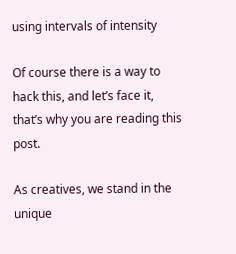using intervals of intensity

Of course there is a way to hack this, and let’s face it, that’s why you are reading this post.

As creatives, we stand in the unique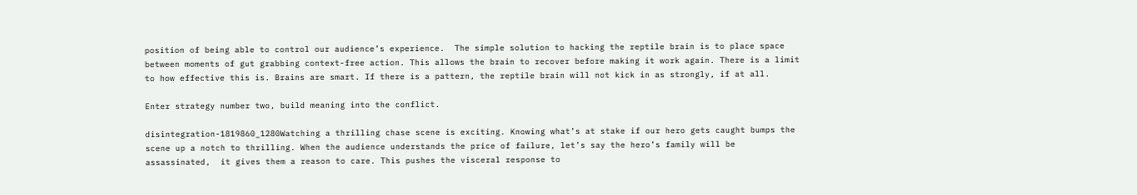position of being able to control our audience’s experience.  The simple solution to hacking the reptile brain is to place space between moments of gut grabbing context-free action. This allows the brain to recover before making it work again. There is a limit to how effective this is. Brains are smart. If there is a pattern, the reptile brain will not kick in as strongly, if at all.

Enter strategy number two, build meaning into the conflict.

disintegration-1819860_1280Watching a thrilling chase scene is exciting. Knowing what’s at stake if our hero gets caught bumps the scene up a notch to thrilling. When the audience understands the price of failure, let’s say the hero’s family will be assassinated,  it gives them a reason to care. This pushes the visceral response to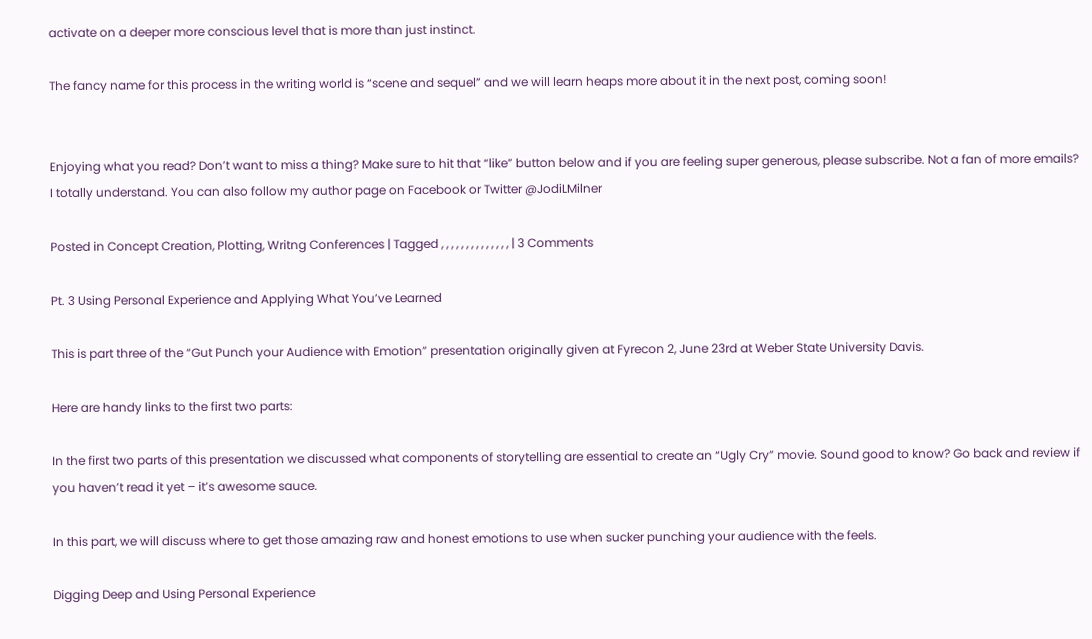activate on a deeper more conscious level that is more than just instinct.

The fancy name for this process in the writing world is “scene and sequel” and we will learn heaps more about it in the next post, coming soon!


Enjoying what you read? Don’t want to miss a thing? Make sure to hit that “like” button below and if you are feeling super generous, please subscribe. Not a fan of more emails? I totally understand. You can also follow my author page on Facebook or Twitter @JodiLMilner

Posted in Concept Creation, Plotting, Writng Conferences | Tagged , , , , , , , , , , , , , , | 3 Comments

Pt. 3 Using Personal Experience and Applying What You’ve Learned

This is part three of the “Gut Punch your Audience with Emotion” presentation originally given at Fyrecon 2, June 23rd at Weber State University Davis.

Here are handy links to the first two parts:

In the first two parts of this presentation we discussed what components of storytelling are essential to create an “Ugly Cry” movie. Sound good to know? Go back and review if you haven’t read it yet – it’s awesome sauce.

In this part, we will discuss where to get those amazing raw and honest emotions to use when sucker punching your audience with the feels.

Digging Deep and Using Personal Experience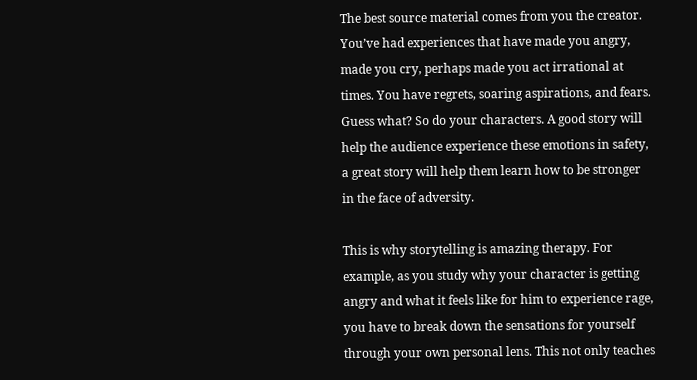The best source material comes from you the creator. You’ve had experiences that have made you angry, made you cry, perhaps made you act irrational at times. You have regrets, soaring aspirations, and fears. Guess what? So do your characters. A good story will help the audience experience these emotions in safety, a great story will help them learn how to be stronger in the face of adversity.

This is why storytelling is amazing therapy. For example, as you study why your character is getting angry and what it feels like for him to experience rage, you have to break down the sensations for yourself through your own personal lens. This not only teaches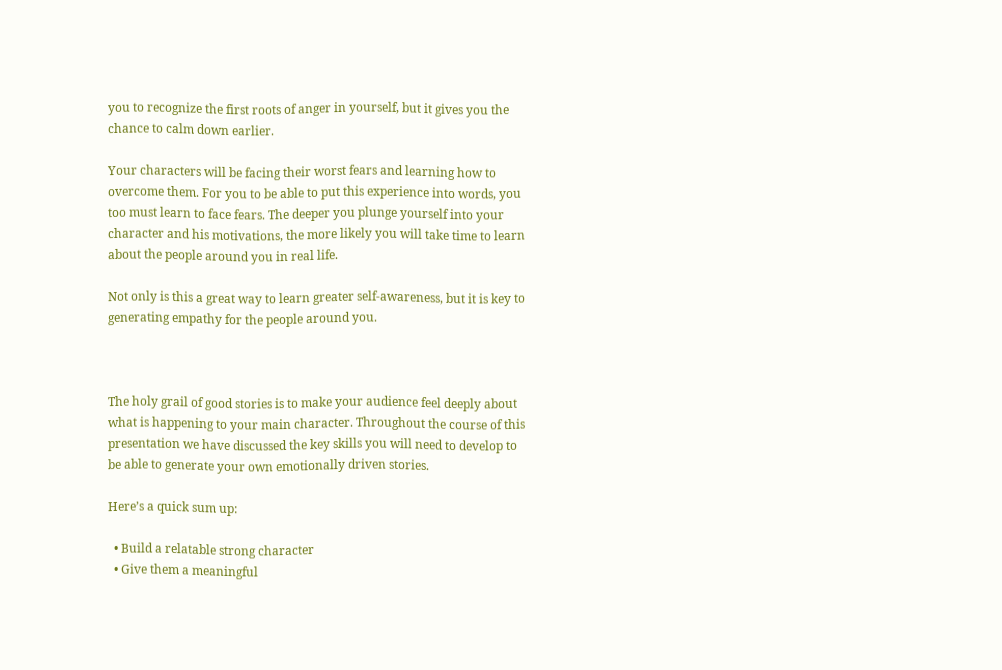you to recognize the first roots of anger in yourself, but it gives you the chance to calm down earlier.

Your characters will be facing their worst fears and learning how to overcome them. For you to be able to put this experience into words, you too must learn to face fears. The deeper you plunge yourself into your character and his motivations, the more likely you will take time to learn about the people around you in real life.

Not only is this a great way to learn greater self-awareness, but it is key to generating empathy for the people around you.



The holy grail of good stories is to make your audience feel deeply about what is happening to your main character. Throughout the course of this presentation we have discussed the key skills you will need to develop to be able to generate your own emotionally driven stories.

Here’s a quick sum up:

  • Build a relatable strong character
  • Give them a meaningful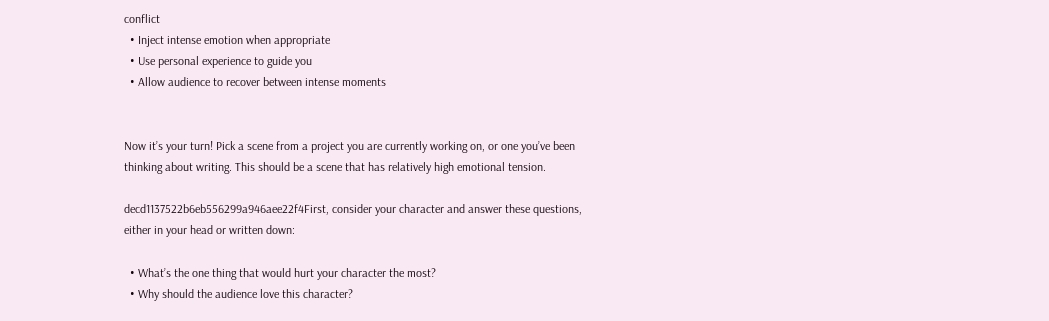conflict
  • Inject intense emotion when appropriate
  • Use personal experience to guide you
  • Allow audience to recover between intense moments


Now it’s your turn! Pick a scene from a project you are currently working on, or one you’ve been thinking about writing. This should be a scene that has relatively high emotional tension.

decd1137522b6eb556299a946aee22f4First, consider your character and answer these questions, either in your head or written down:

  • What’s the one thing that would hurt your character the most?
  • Why should the audience love this character?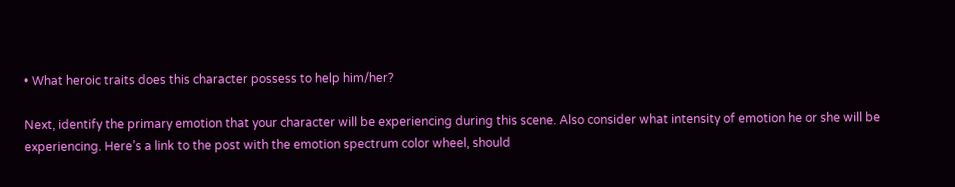• What heroic traits does this character possess to help him/her?

Next, identify the primary emotion that your character will be experiencing during this scene. Also consider what intensity of emotion he or she will be experiencing. Here’s a link to the post with the emotion spectrum color wheel, should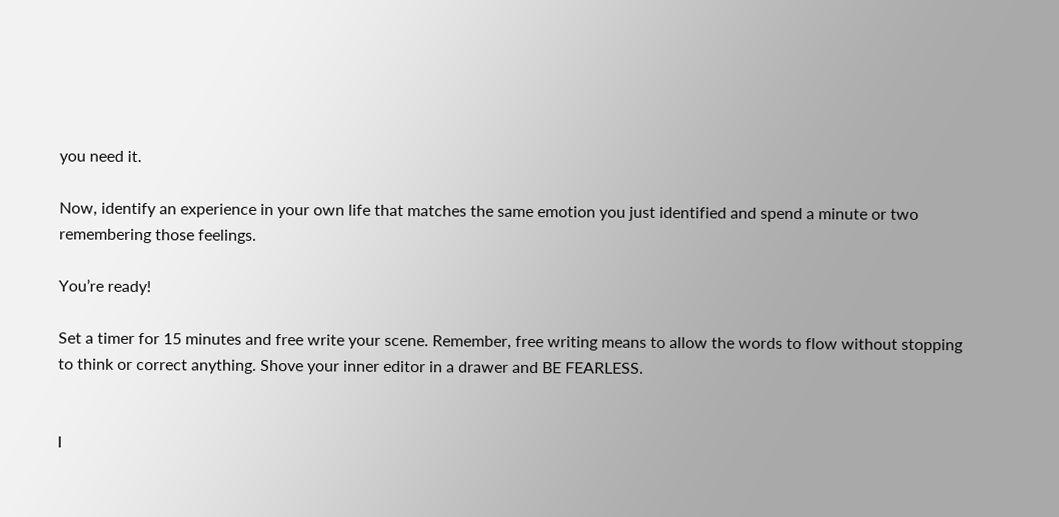you need it.

Now, identify an experience in your own life that matches the same emotion you just identified and spend a minute or two remembering those feelings.

You’re ready!

Set a timer for 15 minutes and free write your scene. Remember, free writing means to allow the words to flow without stopping to think or correct anything. Shove your inner editor in a drawer and BE FEARLESS.


I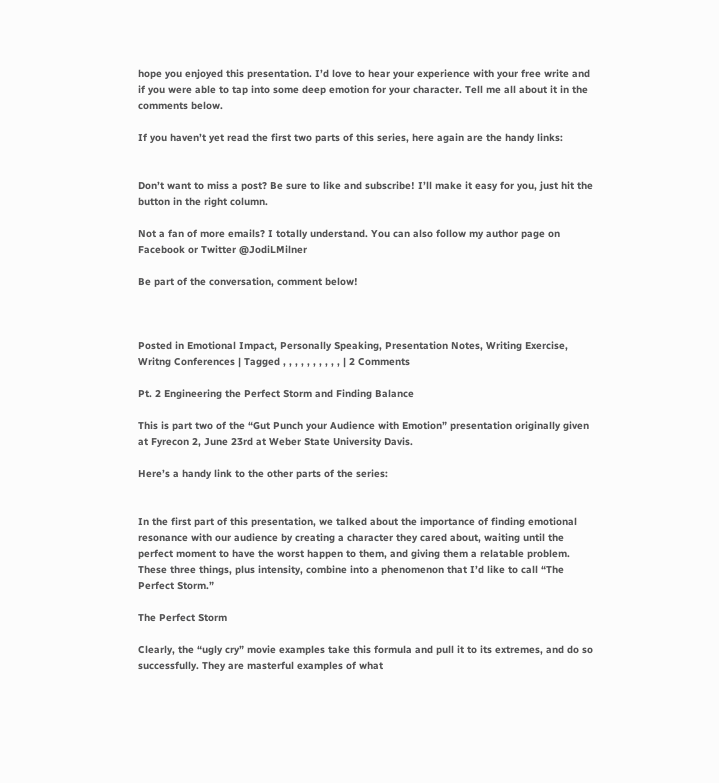hope you enjoyed this presentation. I’d love to hear your experience with your free write and if you were able to tap into some deep emotion for your character. Tell me all about it in the comments below.

If you haven’t yet read the first two parts of this series, here again are the handy links:


Don’t want to miss a post? Be sure to like and subscribe! I’ll make it easy for you, just hit the button in the right column.

Not a fan of more emails? I totally understand. You can also follow my author page on Facebook or Twitter @JodiLMilner

Be part of the conversation, comment below!



Posted in Emotional Impact, Personally Speaking, Presentation Notes, Writing Exercise, Writng Conferences | Tagged , , , , , , , , , , | 2 Comments

Pt. 2 Engineering the Perfect Storm and Finding Balance

This is part two of the “Gut Punch your Audience with Emotion” presentation originally given at Fyrecon 2, June 23rd at Weber State University Davis.

Here’s a handy link to the other parts of the series:


In the first part of this presentation, we talked about the importance of finding emotional resonance with our audience by creating a character they cared about, waiting until the perfect moment to have the worst happen to them, and giving them a relatable problem. These three things, plus intensity, combine into a phenomenon that I’d like to call “The Perfect Storm.”

The Perfect Storm

Clearly, the “ugly cry” movie examples take this formula and pull it to its extremes, and do so successfully. They are masterful examples of what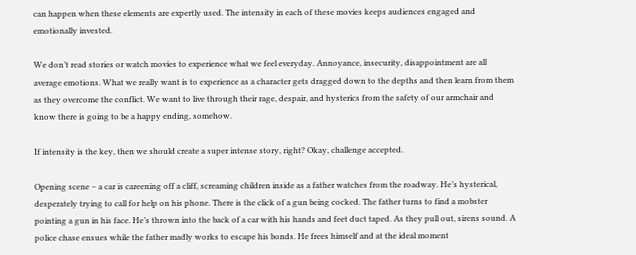can happen when these elements are expertly used. The intensity in each of these movies keeps audiences engaged and emotionally invested.

We don’t read stories or watch movies to experience what we feel everyday. Annoyance, insecurity, disappointment are all average emotions. What we really want is to experience as a character gets dragged down to the depths and then learn from them as they overcome the conflict. We want to live through their rage, despair, and hysterics from the safety of our armchair and know there is going to be a happy ending, somehow.

If intensity is the key, then we should create a super intense story, right? Okay, challenge accepted.

Opening scene – a car is careening off a cliff, screaming children inside as a father watches from the roadway. He’s hysterical, desperately trying to call for help on his phone. There is the click of a gun being cocked. The father turns to find a mobster pointing a gun in his face. He’s thrown into the back of a car with his hands and feet duct taped. As they pull out, sirens sound. A police chase ensues while the father madly works to escape his bonds. He frees himself and at the ideal moment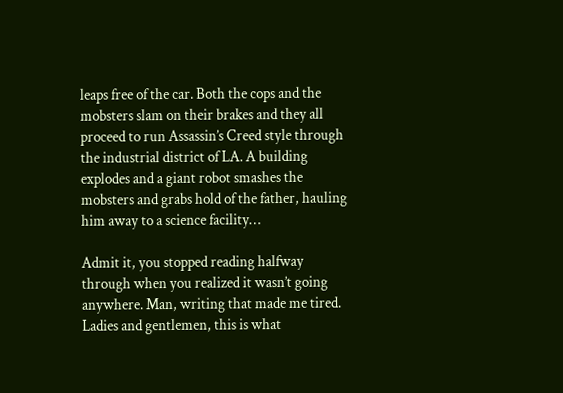leaps free of the car. Both the cops and the mobsters slam on their brakes and they all proceed to run Assassin’s Creed style through the industrial district of LA. A building explodes and a giant robot smashes the mobsters and grabs hold of the father, hauling him away to a science facility…

Admit it, you stopped reading halfway through when you realized it wasn’t going anywhere. Man, writing that made me tired. Ladies and gentlemen, this is what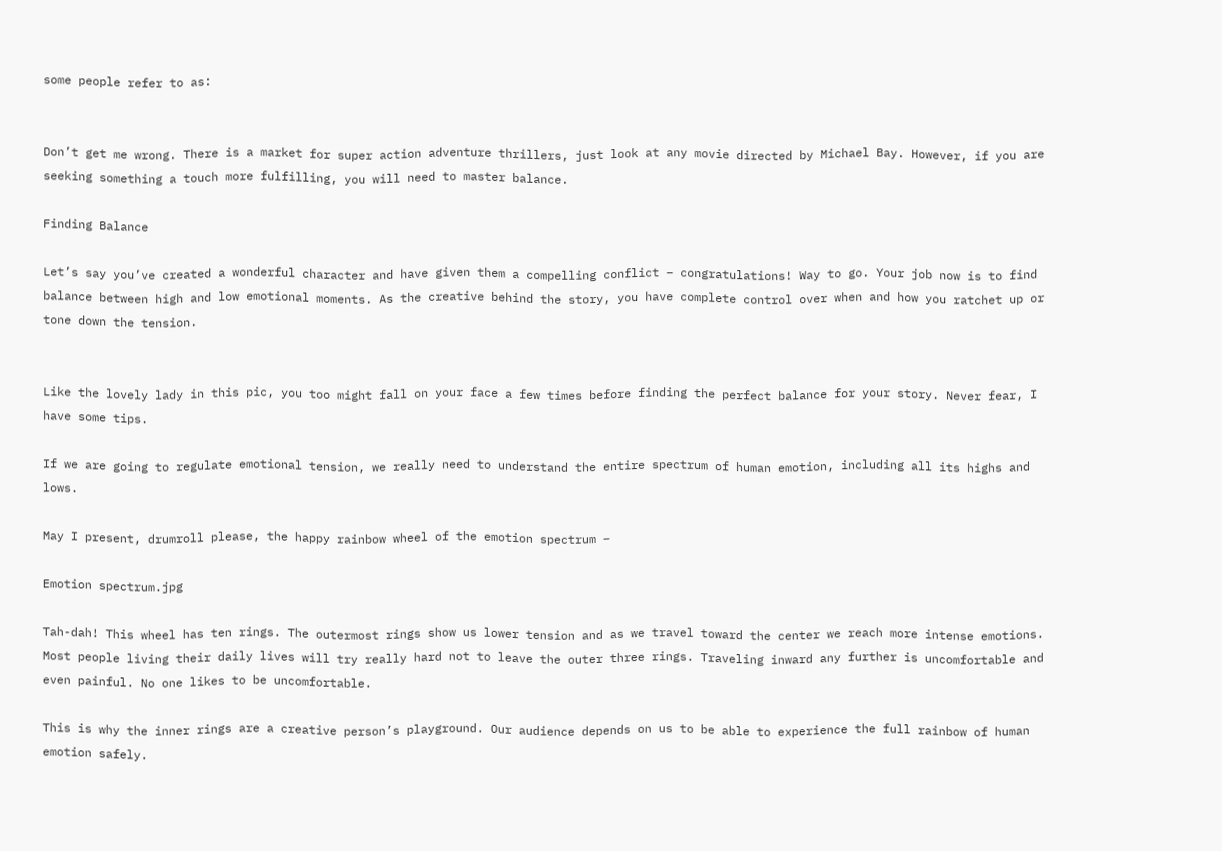some people refer to as:


Don’t get me wrong. There is a market for super action adventure thrillers, just look at any movie directed by Michael Bay. However, if you are seeking something a touch more fulfilling, you will need to master balance.

Finding Balance

Let’s say you’ve created a wonderful character and have given them a compelling conflict – congratulations! Way to go. Your job now is to find balance between high and low emotional moments. As the creative behind the story, you have complete control over when and how you ratchet up or tone down the tension.


Like the lovely lady in this pic, you too might fall on your face a few times before finding the perfect balance for your story. Never fear, I have some tips.

If we are going to regulate emotional tension, we really need to understand the entire spectrum of human emotion, including all its highs and lows.

May I present, drumroll please, the happy rainbow wheel of the emotion spectrum –

Emotion spectrum.jpg

Tah-dah! This wheel has ten rings. The outermost rings show us lower tension and as we travel toward the center we reach more intense emotions. Most people living their daily lives will try really hard not to leave the outer three rings. Traveling inward any further is uncomfortable and even painful. No one likes to be uncomfortable.

This is why the inner rings are a creative person’s playground. Our audience depends on us to be able to experience the full rainbow of human emotion safely.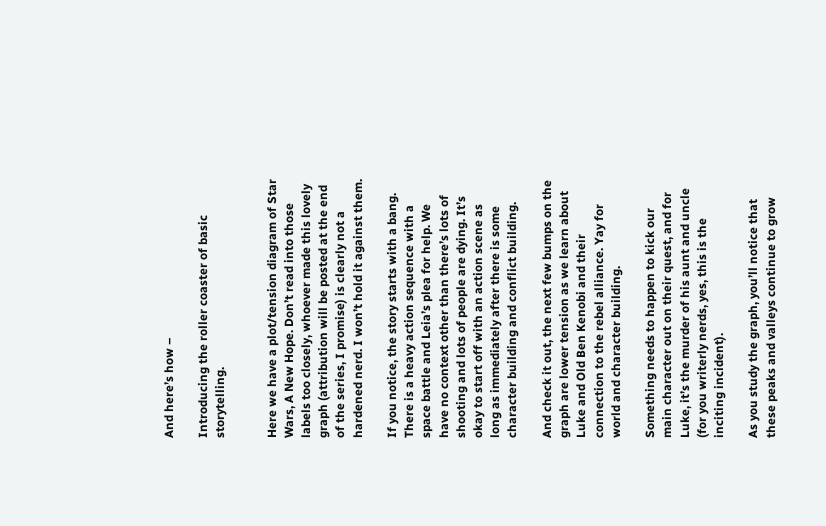And here’s how –

Introducing the roller coaster of basic storytelling.


Here we have a plot/tension diagram of Star Wars, A New Hope. Don’t read into those labels too closely, whoever made this lovely graph (attribution will be posted at the end of the series, I promise) is clearly not a hardened nerd. I won’t hold it against them.

If you notice, the story starts with a bang. There is a heavy action sequence with a space battle and Leia’s plea for help. We have no context other than there’s lots of shooting and lots of people are dying. It’s okay to start off with an action scene as long as immediately after there is some character building and conflict building.

And check it out, the next few bumps on the graph are lower tension as we learn about Luke and Old Ben Kenobi and their connection to the rebel alliance. Yay for world and character building.

Something needs to happen to kick our main character out on their quest, and for Luke, it’s the murder of his aunt and uncle (for you writerly nerds, yes, this is the inciting incident).

As you study the graph, you’ll notice that these peaks and valleys continue to grow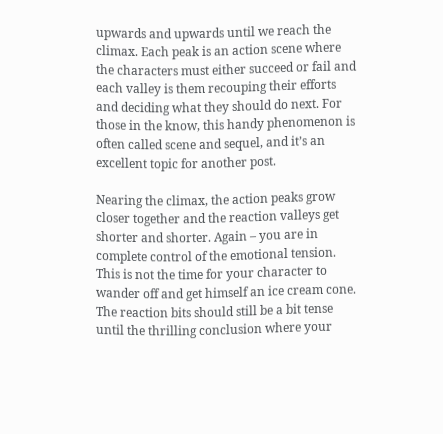upwards and upwards until we reach the climax. Each peak is an action scene where the characters must either succeed or fail and each valley is them recouping their efforts and deciding what they should do next. For those in the know, this handy phenomenon is often called scene and sequel, and it’s an excellent topic for another post.

Nearing the climax, the action peaks grow closer together and the reaction valleys get shorter and shorter. Again – you are in complete control of the emotional tension. This is not the time for your character to wander off and get himself an ice cream cone. The reaction bits should still be a bit tense until the thrilling conclusion where your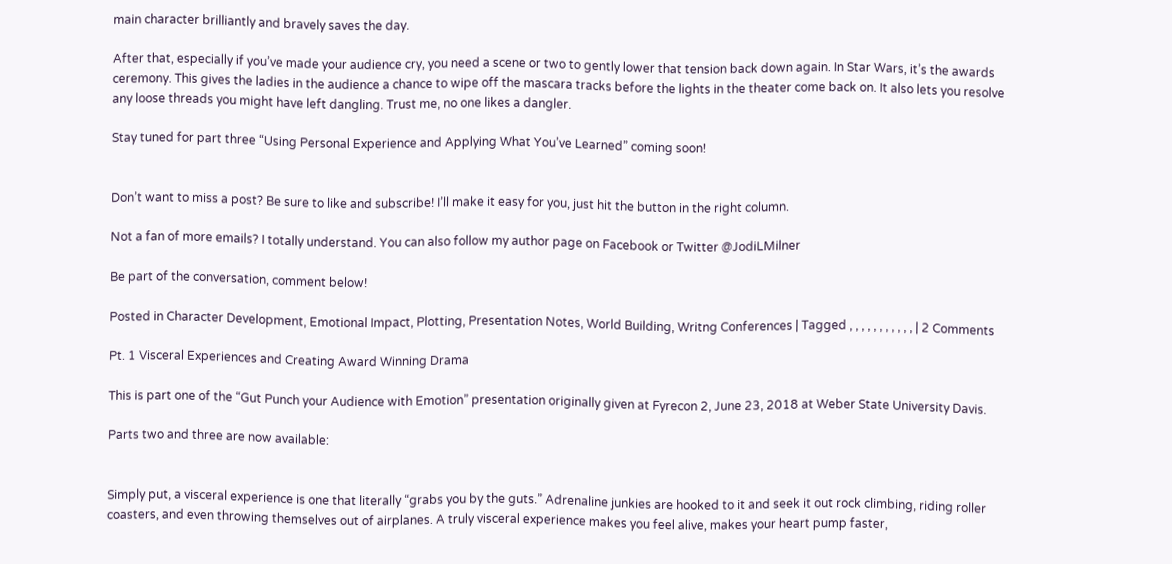main character brilliantly and bravely saves the day.

After that, especially if you’ve made your audience cry, you need a scene or two to gently lower that tension back down again. In Star Wars, it’s the awards ceremony. This gives the ladies in the audience a chance to wipe off the mascara tracks before the lights in the theater come back on. It also lets you resolve any loose threads you might have left dangling. Trust me, no one likes a dangler.

Stay tuned for part three “Using Personal Experience and Applying What You’ve Learned” coming soon!


Don’t want to miss a post? Be sure to like and subscribe! I’ll make it easy for you, just hit the button in the right column.

Not a fan of more emails? I totally understand. You can also follow my author page on Facebook or Twitter @JodiLMilner

Be part of the conversation, comment below!

Posted in Character Development, Emotional Impact, Plotting, Presentation Notes, World Building, Writng Conferences | Tagged , , , , , , , , , , , | 2 Comments

Pt. 1 Visceral Experiences and Creating Award Winning Drama

This is part one of the “Gut Punch your Audience with Emotion” presentation originally given at Fyrecon 2, June 23, 2018 at Weber State University Davis.

Parts two and three are now available:


Simply put, a visceral experience is one that literally “grabs you by the guts.” Adrenaline junkies are hooked to it and seek it out rock climbing, riding roller coasters, and even throwing themselves out of airplanes. A truly visceral experience makes you feel alive, makes your heart pump faster,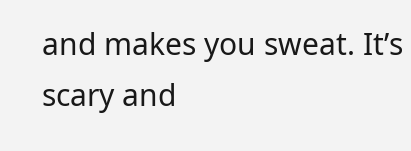and makes you sweat. It’s scary and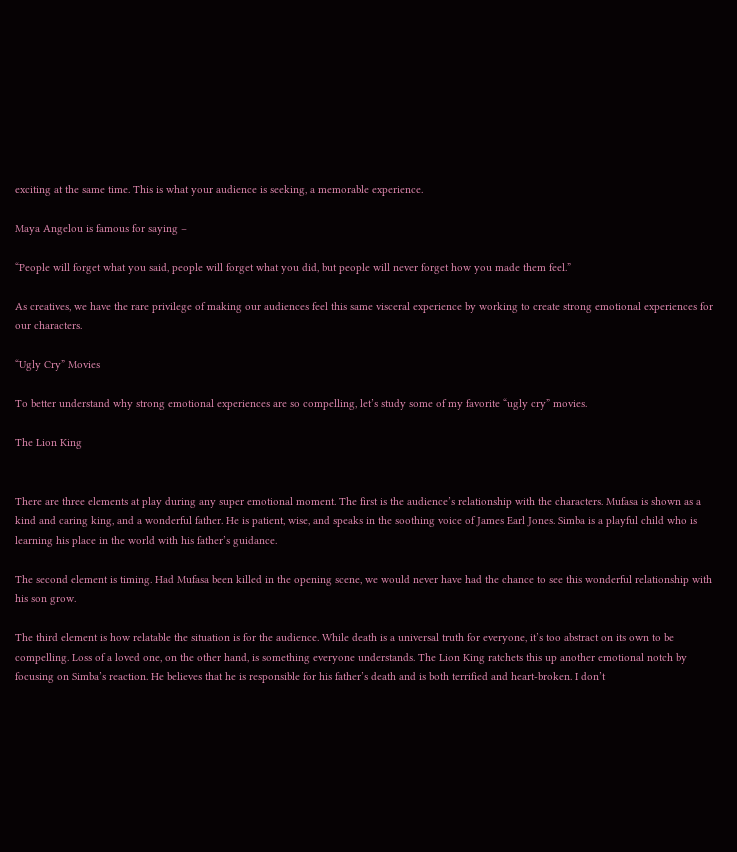exciting at the same time. This is what your audience is seeking, a memorable experience.

Maya Angelou is famous for saying –

“People will forget what you said, people will forget what you did, but people will never forget how you made them feel.”

As creatives, we have the rare privilege of making our audiences feel this same visceral experience by working to create strong emotional experiences for our characters.

“Ugly Cry” Movies

To better understand why strong emotional experiences are so compelling, let’s study some of my favorite “ugly cry” movies.

The Lion King


There are three elements at play during any super emotional moment. The first is the audience’s relationship with the characters. Mufasa is shown as a kind and caring king, and a wonderful father. He is patient, wise, and speaks in the soothing voice of James Earl Jones. Simba is a playful child who is learning his place in the world with his father’s guidance.

The second element is timing. Had Mufasa been killed in the opening scene, we would never have had the chance to see this wonderful relationship with his son grow.

The third element is how relatable the situation is for the audience. While death is a universal truth for everyone, it’s too abstract on its own to be compelling. Loss of a loved one, on the other hand, is something everyone understands. The Lion King ratchets this up another emotional notch by focusing on Simba’s reaction. He believes that he is responsible for his father’s death and is both terrified and heart-broken. I don’t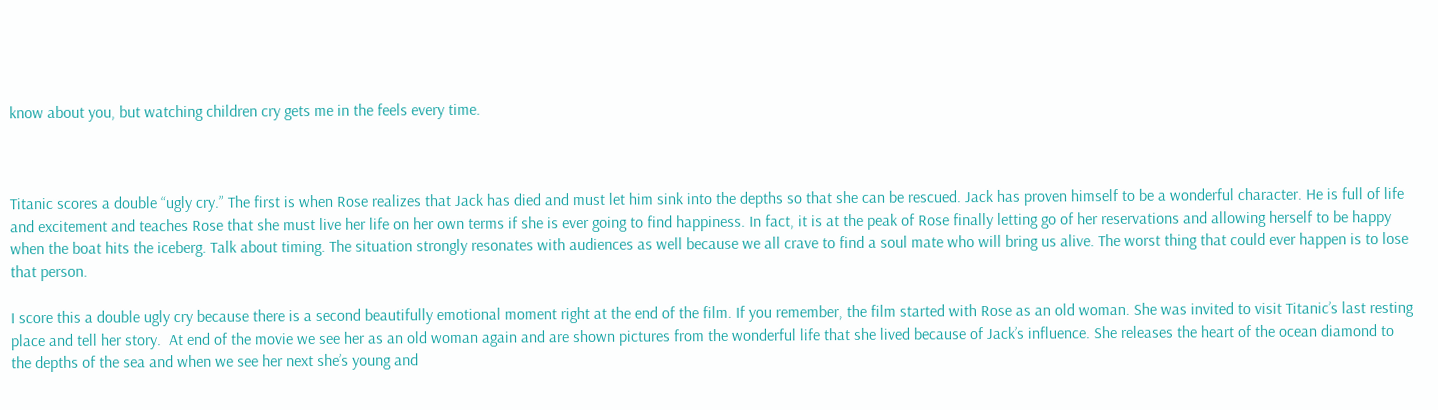know about you, but watching children cry gets me in the feels every time.



Titanic scores a double “ugly cry.” The first is when Rose realizes that Jack has died and must let him sink into the depths so that she can be rescued. Jack has proven himself to be a wonderful character. He is full of life and excitement and teaches Rose that she must live her life on her own terms if she is ever going to find happiness. In fact, it is at the peak of Rose finally letting go of her reservations and allowing herself to be happy when the boat hits the iceberg. Talk about timing. The situation strongly resonates with audiences as well because we all crave to find a soul mate who will bring us alive. The worst thing that could ever happen is to lose that person.

I score this a double ugly cry because there is a second beautifully emotional moment right at the end of the film. If you remember, the film started with Rose as an old woman. She was invited to visit Titanic’s last resting place and tell her story.  At end of the movie we see her as an old woman again and are shown pictures from the wonderful life that she lived because of Jack’s influence. She releases the heart of the ocean diamond to the depths of the sea and when we see her next she’s young and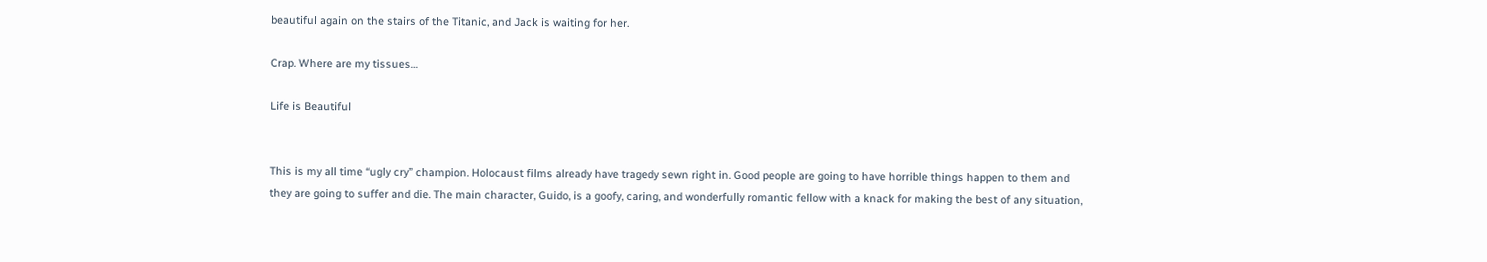beautiful again on the stairs of the Titanic, and Jack is waiting for her.

Crap. Where are my tissues…

Life is Beautiful


This is my all time “ugly cry” champion. Holocaust films already have tragedy sewn right in. Good people are going to have horrible things happen to them and they are going to suffer and die. The main character, Guido, is a goofy, caring, and wonderfully romantic fellow with a knack for making the best of any situation,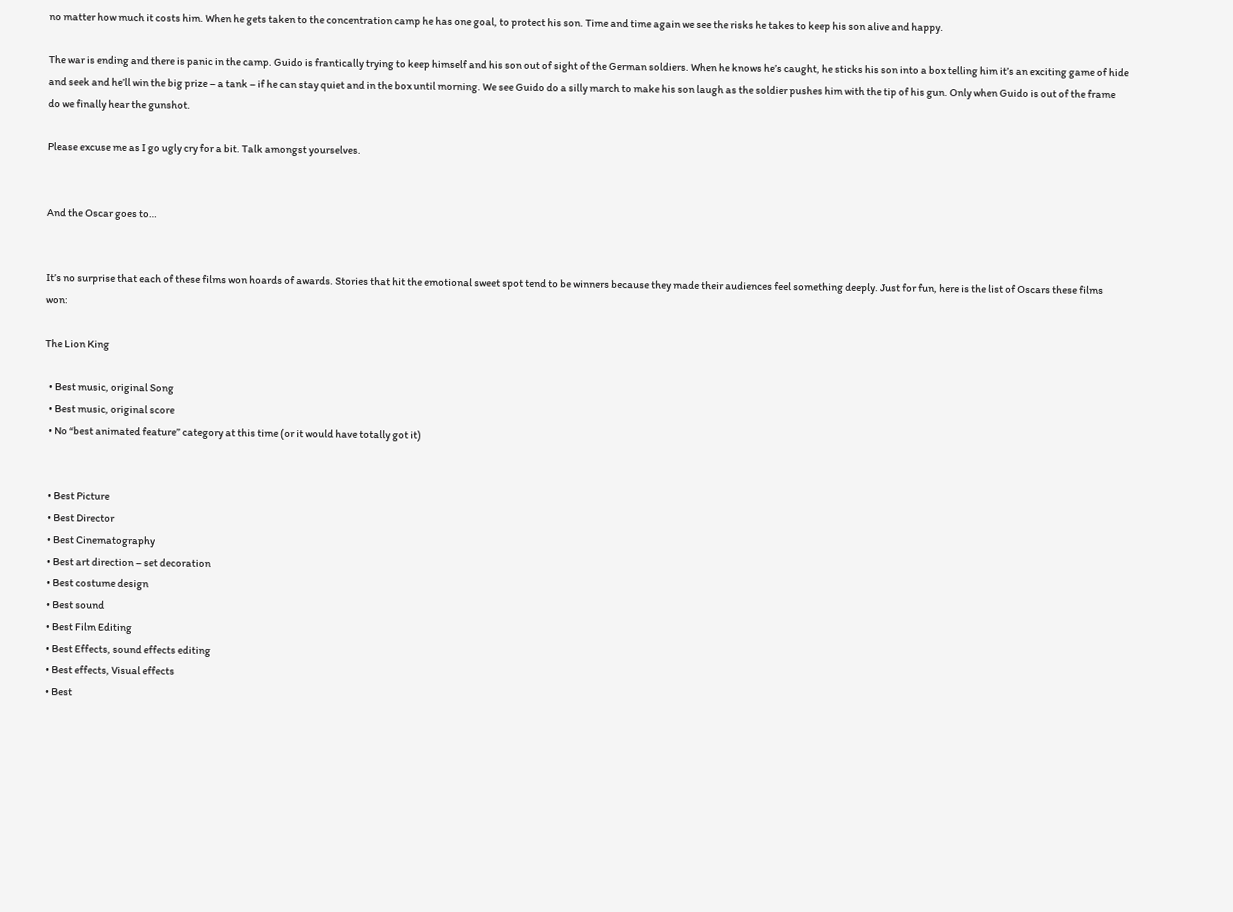no matter how much it costs him. When he gets taken to the concentration camp he has one goal, to protect his son. Time and time again we see the risks he takes to keep his son alive and happy.

The war is ending and there is panic in the camp. Guido is frantically trying to keep himself and his son out of sight of the German soldiers. When he knows he’s caught, he sticks his son into a box telling him it’s an exciting game of hide and seek and he’ll win the big prize – a tank – if he can stay quiet and in the box until morning. We see Guido do a silly march to make his son laugh as the soldier pushes him with the tip of his gun. Only when Guido is out of the frame do we finally hear the gunshot.

Please excuse me as I go ugly cry for a bit. Talk amongst yourselves.


And the Oscar goes to…


It’s no surprise that each of these films won hoards of awards. Stories that hit the emotional sweet spot tend to be winners because they made their audiences feel something deeply. Just for fun, here is the list of Oscars these films won:

The Lion King

  • Best music, original Song
  • Best music, original score
  • No “best animated feature” category at this time (or it would have totally got it)


  • Best Picture
  • Best Director
  • Best Cinematography
  • Best art direction – set decoration
  • Best costume design
  • Best sound
  • Best Film Editing
  • Best Effects, sound effects editing
  • Best effects, Visual effects
  • Best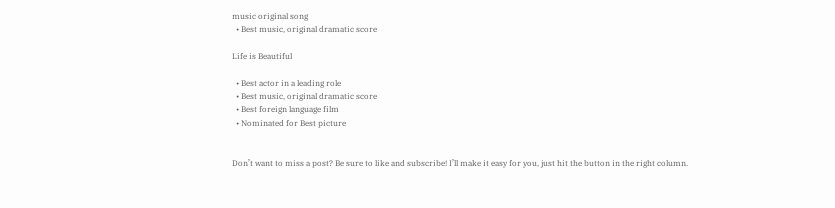music original song
  • Best music, original dramatic score

Life is Beautiful

  • Best actor in a leading role
  • Best music, original dramatic score
  • Best foreign language film
  • Nominated for Best picture


Don’t want to miss a post? Be sure to like and subscribe! I’ll make it easy for you, just hit the button in the right column.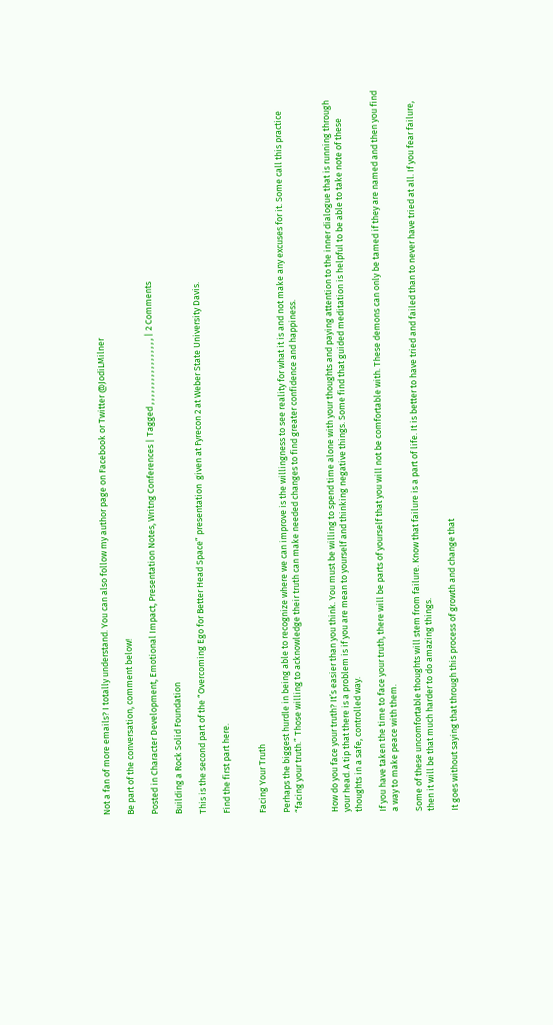Not a fan of more emails? I totally understand. You can also follow my author page on Facebook or Twitter @JodiLMilner

Be part of the conversation, comment below!

Posted in Character Development, Emotional Impact, Presentation Notes, Writng Conferences | Tagged , , , , , , , , , , , , , , , , , | 2 Comments

Building a Rock Solid Foundation

This is the second part of the “Overcoming Ego for Better Head Space” presentation  given at Fyrecon 2 at Weber State University Davis.

Find the first part here.


Facing Your Truth

Perhaps the biggest hurdle in being able to recognize where we can improve is the willingness to see reality for what it is and not make any excuses for it. Some call this practice “facing your truth.” Those willing to acknowledge their truth can make needed changes to find greater confidence and happiness.


How do you face your truth? It’s easier than you think. You must be willing to spend time alone with your thoughts and paying attention to the inner dialogue that is running through your head. A tip that there is a problem is if you are mean to yourself and thinking negative things. Some find that guided meditation is helpful to be able to take note of these thoughts in a safe, controlled way.

If you have taken the time to face your truth, there will be parts of yourself that you will not be comfortable with. These demons can only be tamed if they are named and then you find a way to make peace with them.

Some of these uncomfortable thoughts will stem from failure. Know that failure is a part of life. It is better to have tried and failed than to never have tried at all. If you fear failure, then it will be that much harder to do amazing things.

It goes without saying that through this process of growth and change that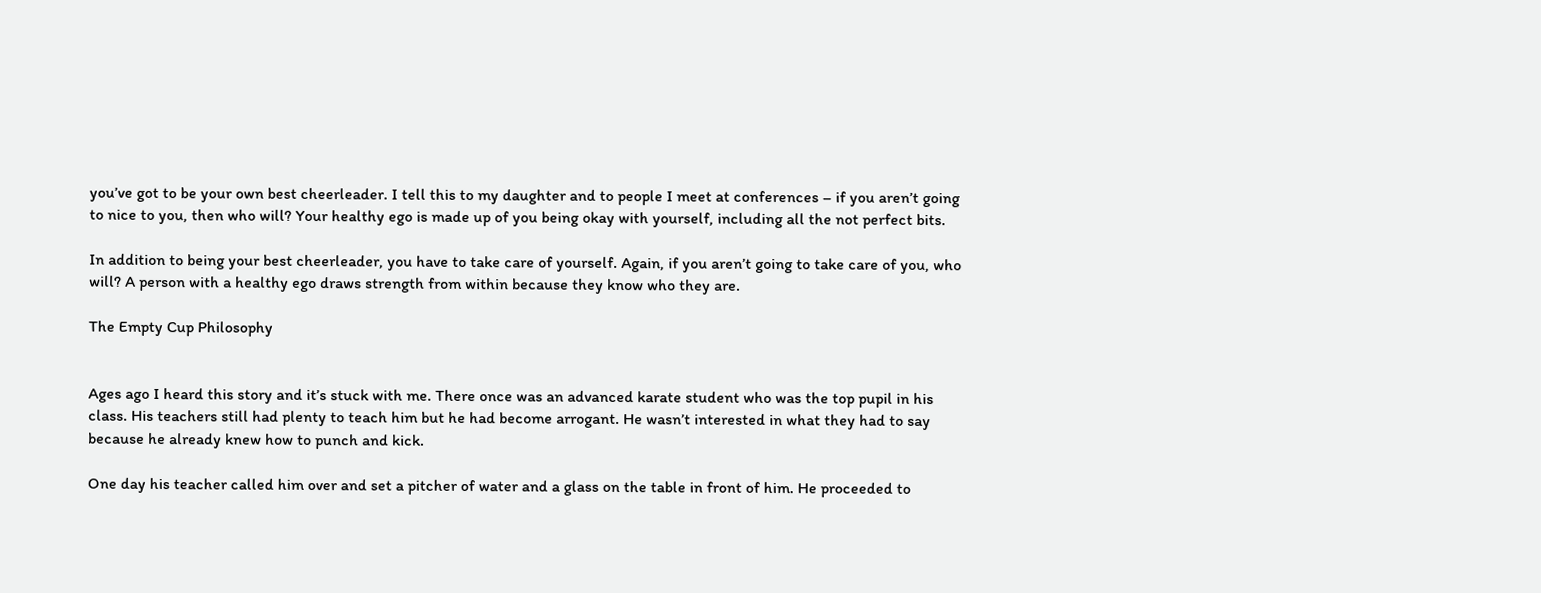you’ve got to be your own best cheerleader. I tell this to my daughter and to people I meet at conferences – if you aren’t going to nice to you, then who will? Your healthy ego is made up of you being okay with yourself, including all the not perfect bits.

In addition to being your best cheerleader, you have to take care of yourself. Again, if you aren’t going to take care of you, who will? A person with a healthy ego draws strength from within because they know who they are.

The Empty Cup Philosophy


Ages ago I heard this story and it’s stuck with me. There once was an advanced karate student who was the top pupil in his class. His teachers still had plenty to teach him but he had become arrogant. He wasn’t interested in what they had to say because he already knew how to punch and kick.

One day his teacher called him over and set a pitcher of water and a glass on the table in front of him. He proceeded to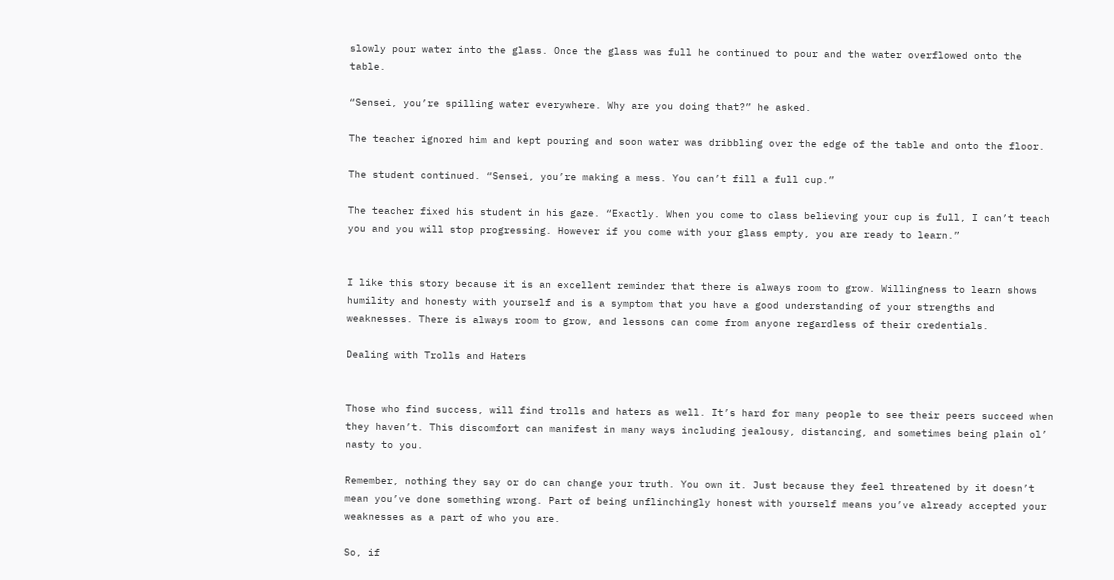slowly pour water into the glass. Once the glass was full he continued to pour and the water overflowed onto the table.

“Sensei, you’re spilling water everywhere. Why are you doing that?” he asked.

The teacher ignored him and kept pouring and soon water was dribbling over the edge of the table and onto the floor.

The student continued. “Sensei, you’re making a mess. You can’t fill a full cup.”

The teacher fixed his student in his gaze. “Exactly. When you come to class believing your cup is full, I can’t teach you and you will stop progressing. However if you come with your glass empty, you are ready to learn.”


I like this story because it is an excellent reminder that there is always room to grow. Willingness to learn shows humility and honesty with yourself and is a symptom that you have a good understanding of your strengths and weaknesses. There is always room to grow, and lessons can come from anyone regardless of their credentials.

Dealing with Trolls and Haters


Those who find success, will find trolls and haters as well. It’s hard for many people to see their peers succeed when they haven’t. This discomfort can manifest in many ways including jealousy, distancing, and sometimes being plain ol’ nasty to you.

Remember, nothing they say or do can change your truth. You own it. Just because they feel threatened by it doesn’t mean you’ve done something wrong. Part of being unflinchingly honest with yourself means you’ve already accepted your weaknesses as a part of who you are.

So, if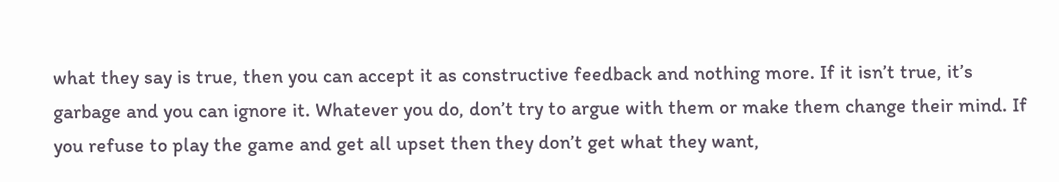what they say is true, then you can accept it as constructive feedback and nothing more. If it isn’t true, it’s garbage and you can ignore it. Whatever you do, don’t try to argue with them or make them change their mind. If you refuse to play the game and get all upset then they don’t get what they want,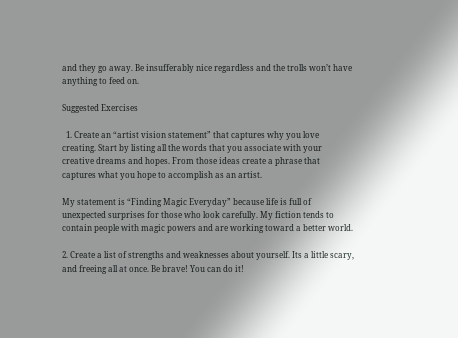and they go away. Be insufferably nice regardless and the trolls won’t have anything to feed on.

Suggested Exercises

  1. Create an “artist vision statement” that captures why you love creating. Start by listing all the words that you associate with your creative dreams and hopes. From those ideas create a phrase that captures what you hope to accomplish as an artist.

My statement is “Finding Magic Everyday” because life is full of unexpected surprises for those who look carefully. My fiction tends to contain people with magic powers and are working toward a better world.

2. Create a list of strengths and weaknesses about yourself. Its a little scary, and freeing all at once. Be brave! You can do it!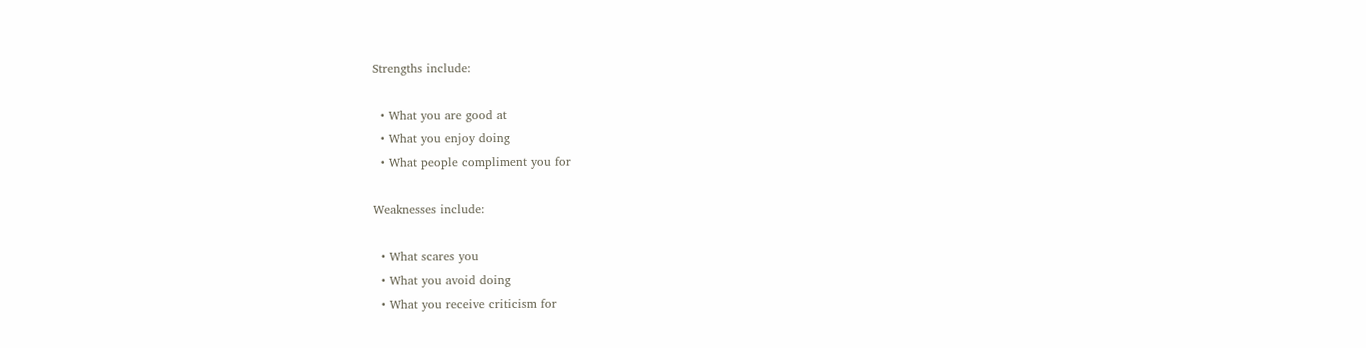Strengths include:

  • What you are good at
  • What you enjoy doing
  • What people compliment you for

Weaknesses include:

  • What scares you
  • What you avoid doing
  • What you receive criticism for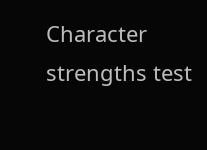Character strengths test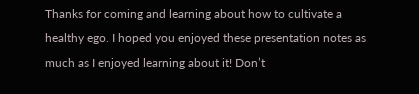Thanks for coming and learning about how to cultivate a healthy ego. I hoped you enjoyed these presentation notes as much as I enjoyed learning about it! Don’t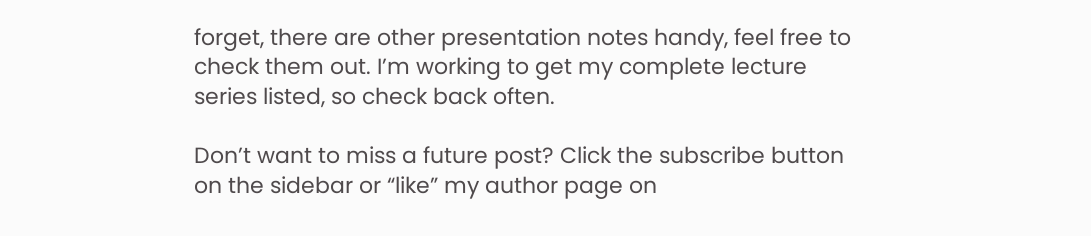forget, there are other presentation notes handy, feel free to check them out. I’m working to get my complete lecture series listed, so check back often.

Don’t want to miss a future post? Click the subscribe button on the sidebar or “like” my author page on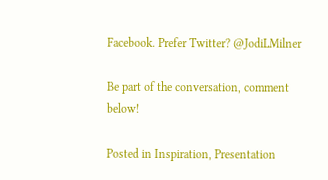Facebook. Prefer Twitter? @JodiLMilner

Be part of the conversation, comment below!

Posted in Inspiration, Presentation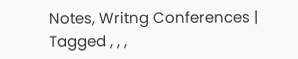Notes, Writng Conferences | Tagged , , ,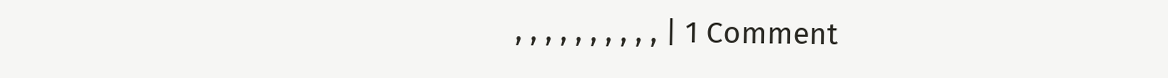, , , , , , , , , , | 1 Comment